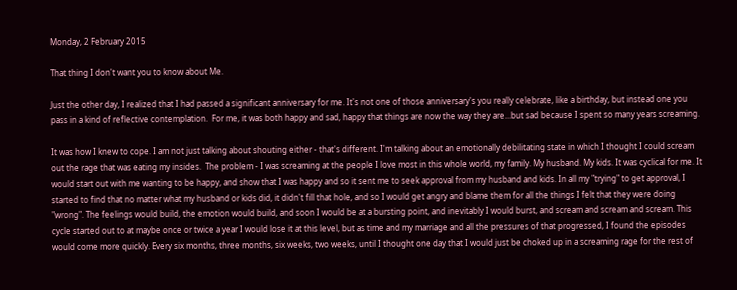Monday, 2 February 2015

That thing I don't want you to know about Me.

Just the other day, I realized that I had passed a significant anniversary for me. It's not one of those anniversary's you really celebrate, like a birthday, but instead one you pass in a kind of reflective contemplation.  For me, it was both happy and sad, happy that things are now the way they are...but sad because I spent so many years screaming.

It was how I knew to cope. I am not just talking about shouting either - that's different. I'm talking about an emotionally debilitating state in which I thought I could scream out the rage that was eating my insides.  The problem - I was screaming at the people I love most in this whole world, my family. My husband. My kids. It was cyclical for me. It would start out with me wanting to be happy, and show that I was happy and so it sent me to seek approval from my husband and kids. In all my "trying" to get approval, I started to find that no matter what my husband or kids did, it didn't fill that hole, and so I would get angry and blame them for all the things I felt that they were doing "wrong". The feelings would build, the emotion would build, and soon I would be at a bursting point, and inevitably I would burst, and scream and scream and scream. This cycle started out to at maybe once or twice a year I would lose it at this level, but as time and my marriage and all the pressures of that progressed, I found the episodes would come more quickly. Every six months, three months, six weeks, two weeks, until I thought one day that I would just be choked up in a screaming rage for the rest of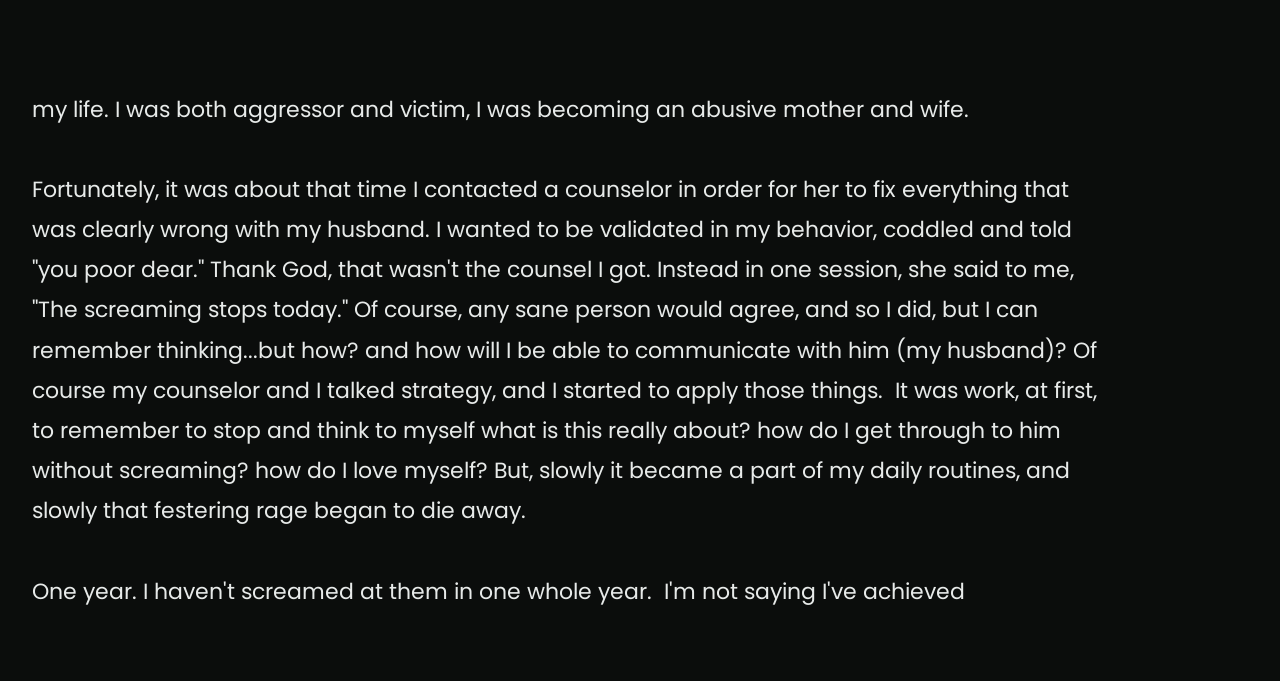my life. I was both aggressor and victim, I was becoming an abusive mother and wife.

Fortunately, it was about that time I contacted a counselor in order for her to fix everything that was clearly wrong with my husband. I wanted to be validated in my behavior, coddled and told "you poor dear." Thank God, that wasn't the counsel I got. Instead in one session, she said to me, "The screaming stops today." Of course, any sane person would agree, and so I did, but I can remember thinking...but how? and how will I be able to communicate with him (my husband)? Of course my counselor and I talked strategy, and I started to apply those things.  It was work, at first, to remember to stop and think to myself what is this really about? how do I get through to him without screaming? how do I love myself? But, slowly it became a part of my daily routines, and slowly that festering rage began to die away.

One year. I haven't screamed at them in one whole year.  I'm not saying I've achieved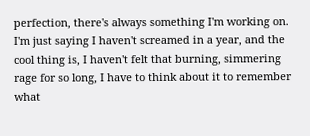perfection, there's always something I'm working on. I'm just saying I haven't screamed in a year, and the cool thing is, I haven't felt that burning, simmering rage for so long, I have to think about it to remember what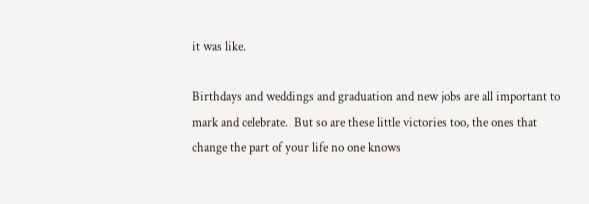it was like.

Birthdays and weddings and graduation and new jobs are all important to mark and celebrate.  But so are these little victories too, the ones that change the part of your life no one knows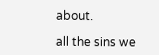about.

all the sins we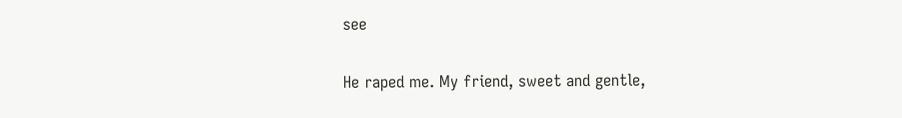see

He raped me. My friend, sweet and gentle,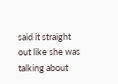said it straight out like she was talking about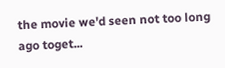the movie we'd seen not too long ago toget...